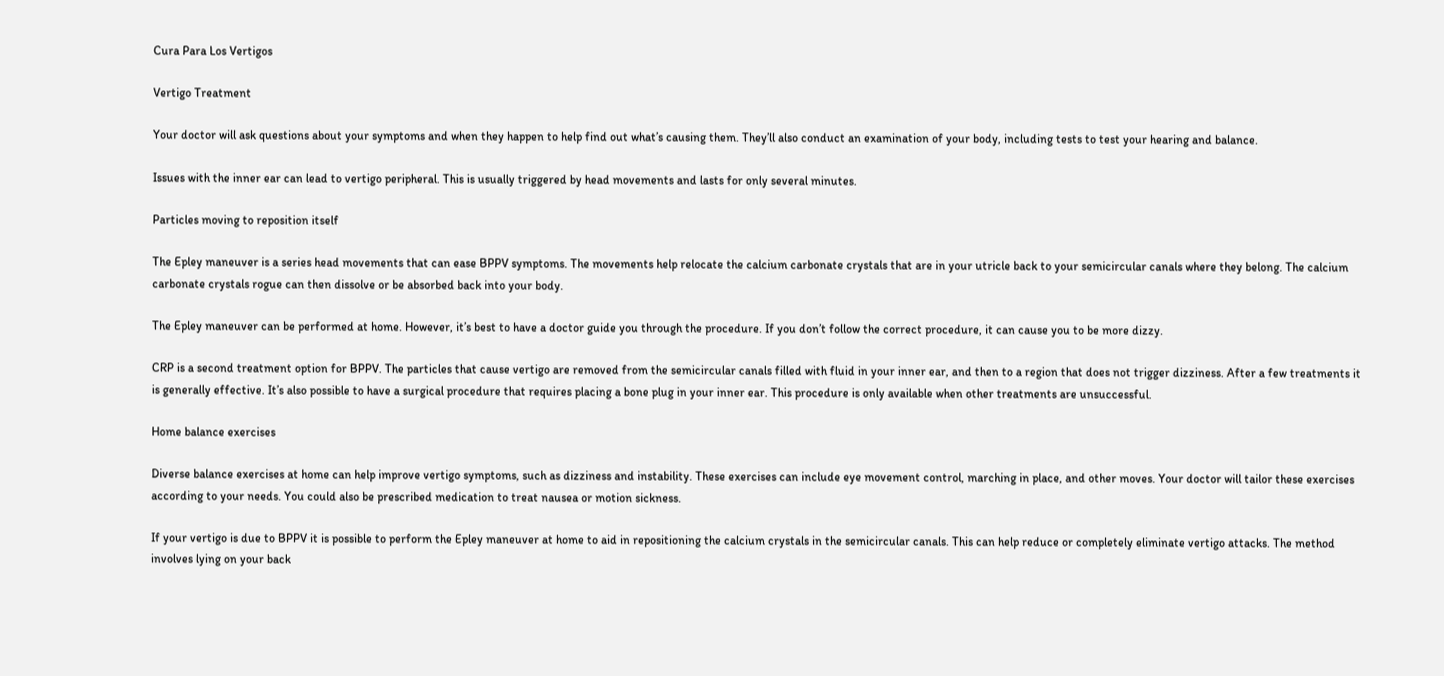Cura Para Los Vertigos

Vertigo Treatment

Your doctor will ask questions about your symptoms and when they happen to help find out what’s causing them. They’ll also conduct an examination of your body, including tests to test your hearing and balance.

Issues with the inner ear can lead to vertigo peripheral. This is usually triggered by head movements and lasts for only several minutes.

Particles moving to reposition itself

The Epley maneuver is a series head movements that can ease BPPV symptoms. The movements help relocate the calcium carbonate crystals that are in your utricle back to your semicircular canals where they belong. The calcium carbonate crystals rogue can then dissolve or be absorbed back into your body.

The Epley maneuver can be performed at home. However, it’s best to have a doctor guide you through the procedure. If you don’t follow the correct procedure, it can cause you to be more dizzy.

CRP is a second treatment option for BPPV. The particles that cause vertigo are removed from the semicircular canals filled with fluid in your inner ear, and then to a region that does not trigger dizziness. After a few treatments it is generally effective. It’s also possible to have a surgical procedure that requires placing a bone plug in your inner ear. This procedure is only available when other treatments are unsuccessful.

Home balance exercises

Diverse balance exercises at home can help improve vertigo symptoms, such as dizziness and instability. These exercises can include eye movement control, marching in place, and other moves. Your doctor will tailor these exercises according to your needs. You could also be prescribed medication to treat nausea or motion sickness.

If your vertigo is due to BPPV it is possible to perform the Epley maneuver at home to aid in repositioning the calcium crystals in the semicircular canals. This can help reduce or completely eliminate vertigo attacks. The method involves lying on your back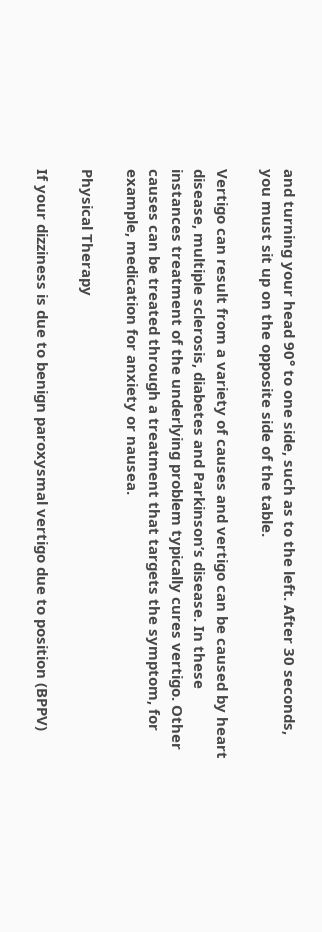and turning your head 90° to one side, such as to the left. After 30 seconds, you must sit up on the opposite side of the table.

Vertigo can result from a variety of causes and vertigo can be caused by heart disease, multiple sclerosis, diabetes and Parkinson’s disease. In these instances treatment of the underlying problem typically cures vertigo. Other causes can be treated through a treatment that targets the symptom, for example, medication for anxiety or nausea.

Physical Therapy

If your dizziness is due to benign paroxysmal vertigo due to position (BPPV)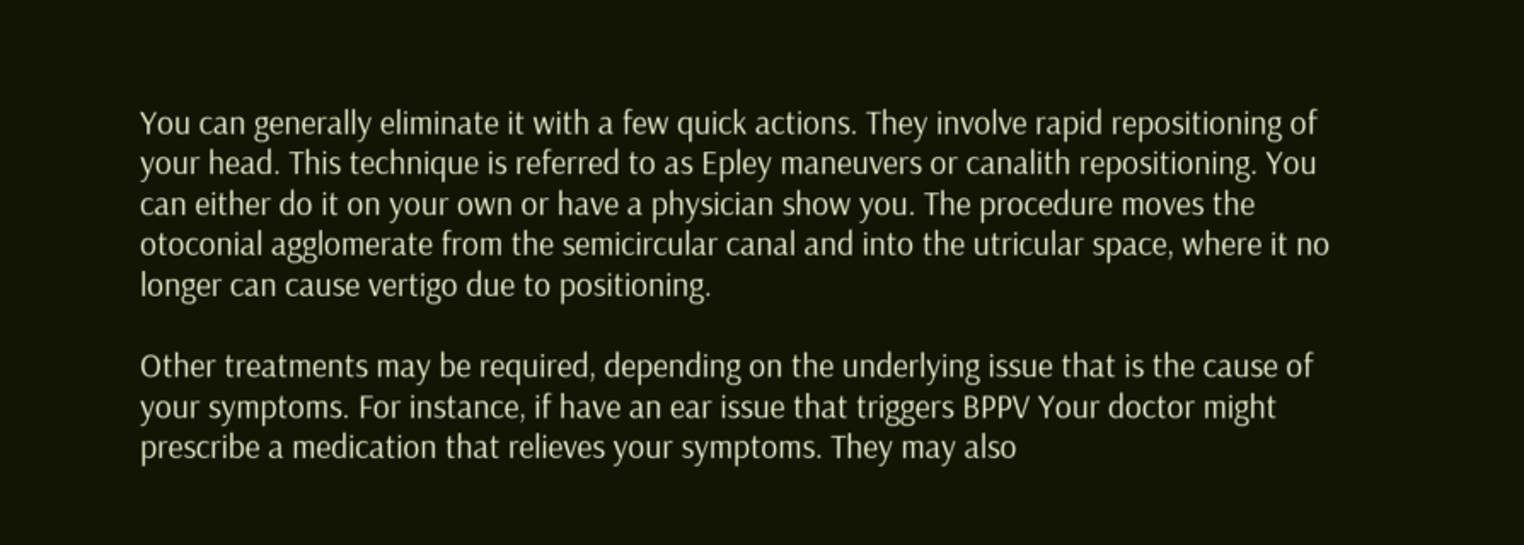You can generally eliminate it with a few quick actions. They involve rapid repositioning of your head. This technique is referred to as Epley maneuvers or canalith repositioning. You can either do it on your own or have a physician show you. The procedure moves the otoconial agglomerate from the semicircular canal and into the utricular space, where it no longer can cause vertigo due to positioning.

Other treatments may be required, depending on the underlying issue that is the cause of your symptoms. For instance, if have an ear issue that triggers BPPV Your doctor might prescribe a medication that relieves your symptoms. They may also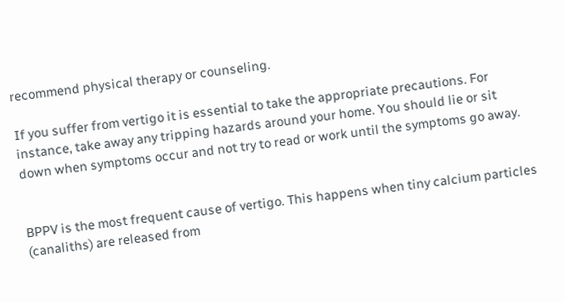recommend physical therapy or counseling.

If you suffer from vertigo it is essential to take the appropriate precautions. For instance, take away any tripping hazards around your home. You should lie or sit down when symptoms occur and not try to read or work until the symptoms go away.


BPPV is the most frequent cause of vertigo. This happens when tiny calcium particles (canaliths) are released from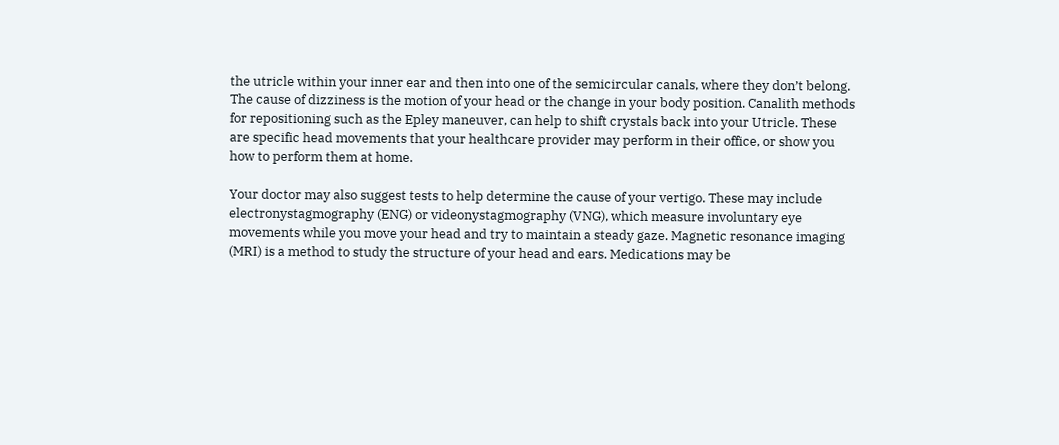the utricle within your inner ear and then into one of the semicircular canals, where they don’t belong. The cause of dizziness is the motion of your head or the change in your body position. Canalith methods for repositioning such as the Epley maneuver, can help to shift crystals back into your Utricle. These are specific head movements that your healthcare provider may perform in their office, or show you how to perform them at home.

Your doctor may also suggest tests to help determine the cause of your vertigo. These may include electronystagmography (ENG) or videonystagmography (VNG), which measure involuntary eye movements while you move your head and try to maintain a steady gaze. Magnetic resonance imaging (MRI) is a method to study the structure of your head and ears. Medications may be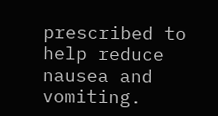prescribed to help reduce nausea and vomiting.